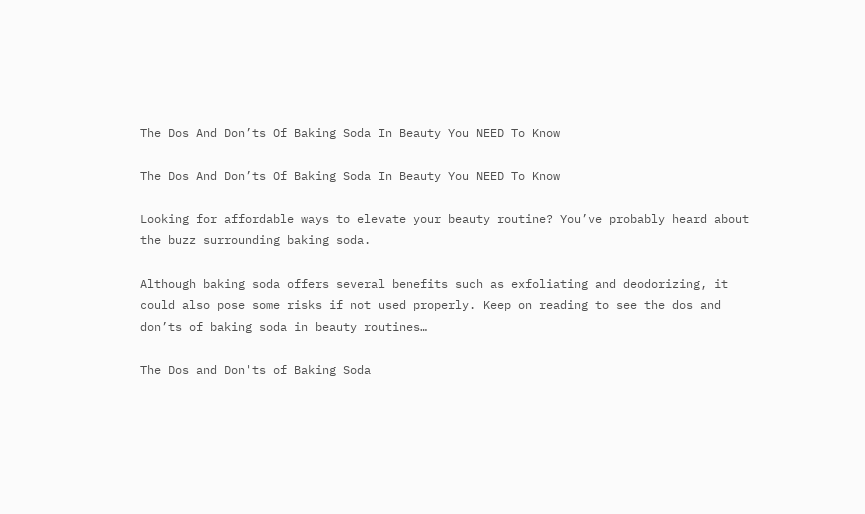The Dos And Don’ts Of Baking Soda In Beauty You NEED To Know

The Dos And Don’ts Of Baking Soda In Beauty You NEED To Know

Looking for affordable ways to elevate your beauty routine? You’ve probably heard about the buzz surrounding baking soda.

Although baking soda offers several benefits such as exfoliating and deodorizing, it could also pose some risks if not used properly. Keep on reading to see the dos and don’ts of baking soda in beauty routines…

The Dos and Don'ts of Baking Soda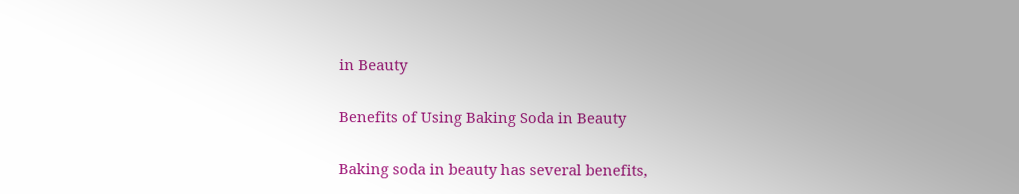in Beauty

Benefits of Using Baking Soda in Beauty

Baking soda in beauty has several benefits,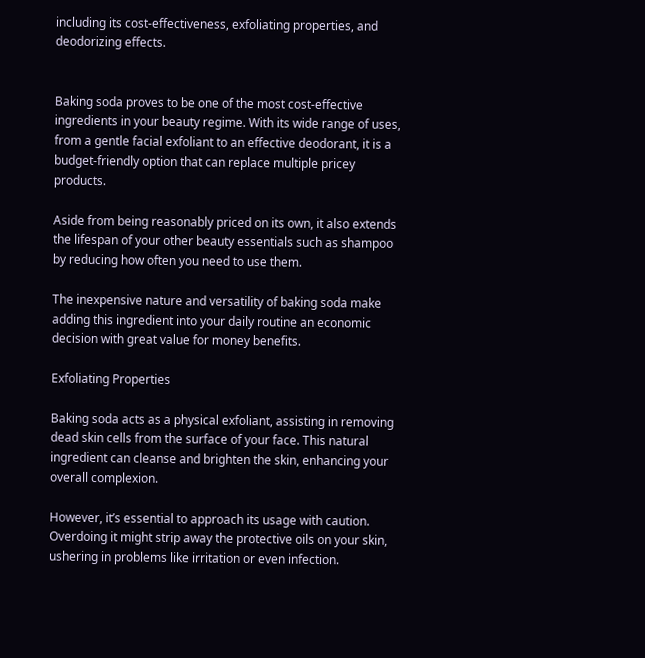including its cost-effectiveness, exfoliating properties, and deodorizing effects.


Baking soda proves to be one of the most cost-effective ingredients in your beauty regime. With its wide range of uses, from a gentle facial exfoliant to an effective deodorant, it is a budget-friendly option that can replace multiple pricey products.

Aside from being reasonably priced on its own, it also extends the lifespan of your other beauty essentials such as shampoo by reducing how often you need to use them.

The inexpensive nature and versatility of baking soda make adding this ingredient into your daily routine an economic decision with great value for money benefits.

Exfoliating Properties

Baking soda acts as a physical exfoliant, assisting in removing dead skin cells from the surface of your face. This natural ingredient can cleanse and brighten the skin, enhancing your overall complexion.

However, it’s essential to approach its usage with caution. Overdoing it might strip away the protective oils on your skin, ushering in problems like irritation or even infection.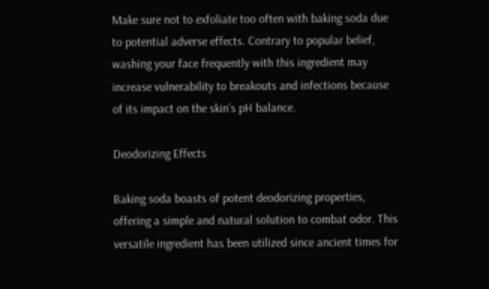Make sure not to exfoliate too often with baking soda due to potential adverse effects. Contrary to popular belief, washing your face frequently with this ingredient may increase vulnerability to breakouts and infections because of its impact on the skin’s pH balance.

Deodorizing Effects

Baking soda boasts of potent deodorizing properties, offering a simple and natural solution to combat odor. This versatile ingredient has been utilized since ancient times for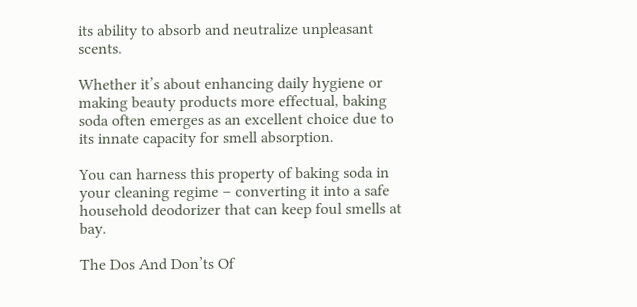its ability to absorb and neutralize unpleasant scents.

Whether it’s about enhancing daily hygiene or making beauty products more effectual, baking soda often emerges as an excellent choice due to its innate capacity for smell absorption.

You can harness this property of baking soda in your cleaning regime – converting it into a safe household deodorizer that can keep foul smells at bay.

The Dos And Don’ts Of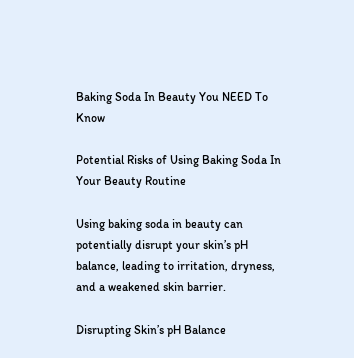Baking Soda In Beauty You NEED To Know

Potential Risks of Using Baking Soda In Your Beauty Routine

Using baking soda in beauty can potentially disrupt your skin’s pH balance, leading to irritation, dryness, and a weakened skin barrier.

Disrupting Skin’s pH Balance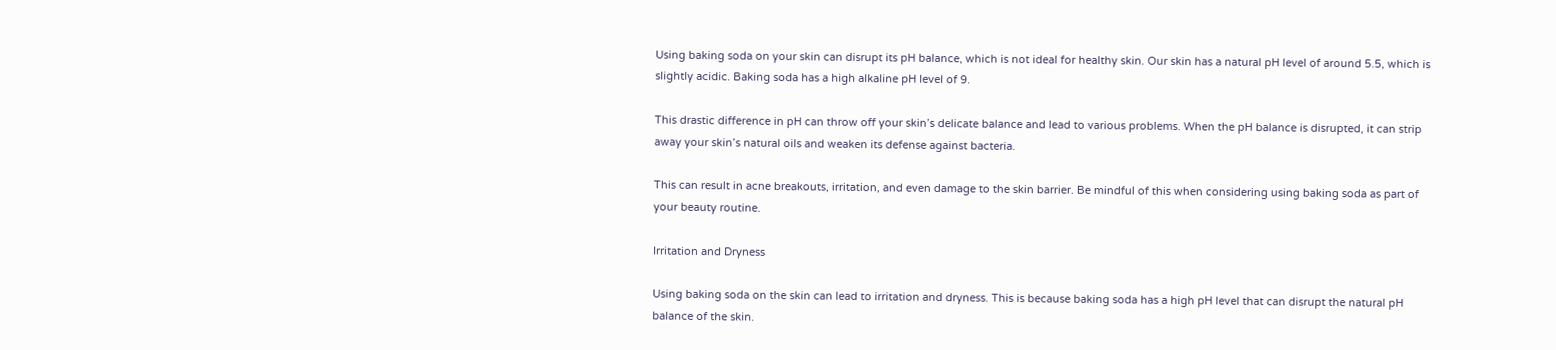Using baking soda on your skin can disrupt its pH balance, which is not ideal for healthy skin. Our skin has a natural pH level of around 5.5, which is slightly acidic. Baking soda has a high alkaline pH level of 9.

This drastic difference in pH can throw off your skin’s delicate balance and lead to various problems. When the pH balance is disrupted, it can strip away your skin’s natural oils and weaken its defense against bacteria.

This can result in acne breakouts, irritation, and even damage to the skin barrier. Be mindful of this when considering using baking soda as part of your beauty routine.

Irritation and Dryness

Using baking soda on the skin can lead to irritation and dryness. This is because baking soda has a high pH level that can disrupt the natural pH balance of the skin.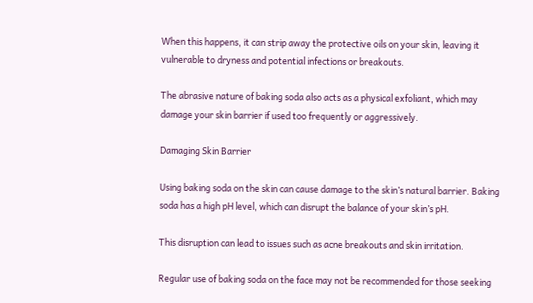When this happens, it can strip away the protective oils on your skin, leaving it vulnerable to dryness and potential infections or breakouts.

The abrasive nature of baking soda also acts as a physical exfoliant, which may damage your skin barrier if used too frequently or aggressively.

Damaging Skin Barrier

Using baking soda on the skin can cause damage to the skin’s natural barrier. Baking soda has a high pH level, which can disrupt the balance of your skin’s pH.

This disruption can lead to issues such as acne breakouts and skin irritation.

Regular use of baking soda on the face may not be recommended for those seeking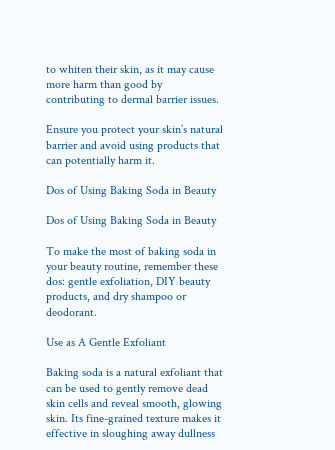to whiten their skin, as it may cause more harm than good by contributing to dermal barrier issues.

Ensure you protect your skin’s natural barrier and avoid using products that can potentially harm it.

Dos of Using Baking Soda in Beauty

Dos of Using Baking Soda in Beauty

To make the most of baking soda in your beauty routine, remember these dos: gentle exfoliation, DIY beauty products, and dry shampoo or deodorant.

Use as A Gentle Exfoliant

Baking soda is a natural exfoliant that can be used to gently remove dead skin cells and reveal smooth, glowing skin. Its fine-grained texture makes it effective in sloughing away dullness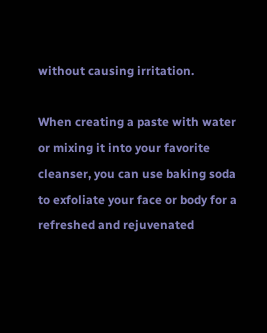without causing irritation.

When creating a paste with water or mixing it into your favorite cleanser, you can use baking soda to exfoliate your face or body for a refreshed and rejuvenated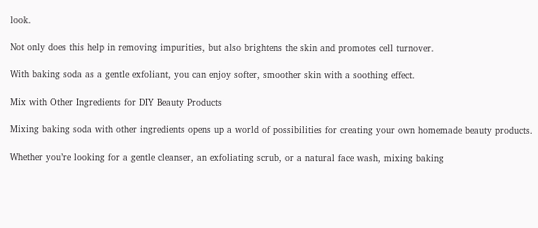look.

Not only does this help in removing impurities, but also brightens the skin and promotes cell turnover.

With baking soda as a gentle exfoliant, you can enjoy softer, smoother skin with a soothing effect.

Mix with Other Ingredients for DIY Beauty Products

Mixing baking soda with other ingredients opens up a world of possibilities for creating your own homemade beauty products.

Whether you’re looking for a gentle cleanser, an exfoliating scrub, or a natural face wash, mixing baking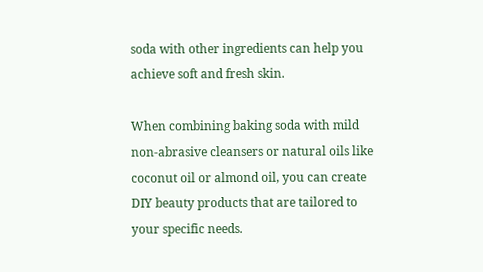soda with other ingredients can help you achieve soft and fresh skin.

When combining baking soda with mild non-abrasive cleansers or natural oils like coconut oil or almond oil, you can create DIY beauty products that are tailored to your specific needs.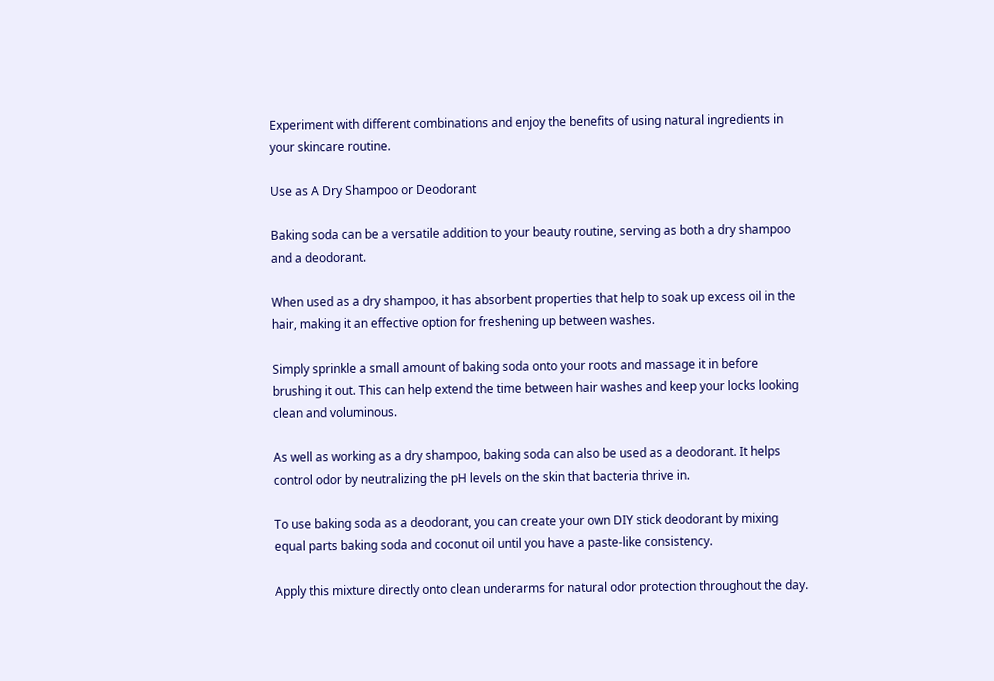Experiment with different combinations and enjoy the benefits of using natural ingredients in your skincare routine.

Use as A Dry Shampoo or Deodorant

Baking soda can be a versatile addition to your beauty routine, serving as both a dry shampoo and a deodorant.

When used as a dry shampoo, it has absorbent properties that help to soak up excess oil in the hair, making it an effective option for freshening up between washes.

Simply sprinkle a small amount of baking soda onto your roots and massage it in before brushing it out. This can help extend the time between hair washes and keep your locks looking clean and voluminous.

As well as working as a dry shampoo, baking soda can also be used as a deodorant. It helps control odor by neutralizing the pH levels on the skin that bacteria thrive in.

To use baking soda as a deodorant, you can create your own DIY stick deodorant by mixing equal parts baking soda and coconut oil until you have a paste-like consistency.

Apply this mixture directly onto clean underarms for natural odor protection throughout the day.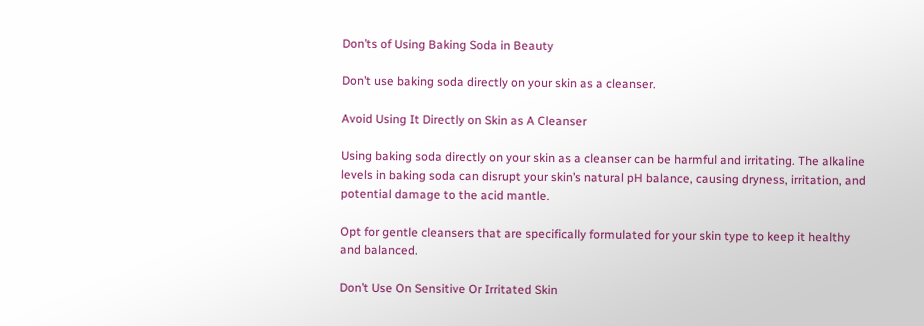Don’ts of Using Baking Soda in Beauty

Don’t use baking soda directly on your skin as a cleanser.

Avoid Using It Directly on Skin as A Cleanser

Using baking soda directly on your skin as a cleanser can be harmful and irritating. The alkaline levels in baking soda can disrupt your skin’s natural pH balance, causing dryness, irritation, and potential damage to the acid mantle.

Opt for gentle cleansers that are specifically formulated for your skin type to keep it healthy and balanced.

Don’t Use On Sensitive Or Irritated Skin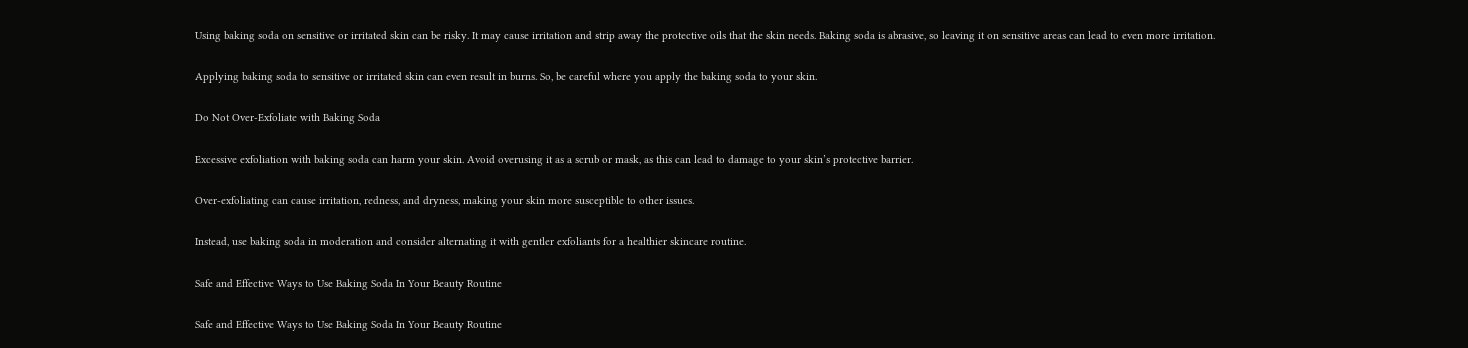Using baking soda on sensitive or irritated skin can be risky. It may cause irritation and strip away the protective oils that the skin needs. Baking soda is abrasive, so leaving it on sensitive areas can lead to even more irritation.

Applying baking soda to sensitive or irritated skin can even result in burns. So, be careful where you apply the baking soda to your skin.

Do Not Over-Exfoliate with Baking Soda

Excessive exfoliation with baking soda can harm your skin. Avoid overusing it as a scrub or mask, as this can lead to damage to your skin’s protective barrier.

Over-exfoliating can cause irritation, redness, and dryness, making your skin more susceptible to other issues.

Instead, use baking soda in moderation and consider alternating it with gentler exfoliants for a healthier skincare routine.

Safe and Effective Ways to Use Baking Soda In Your Beauty Routine

Safe and Effective Ways to Use Baking Soda In Your Beauty Routine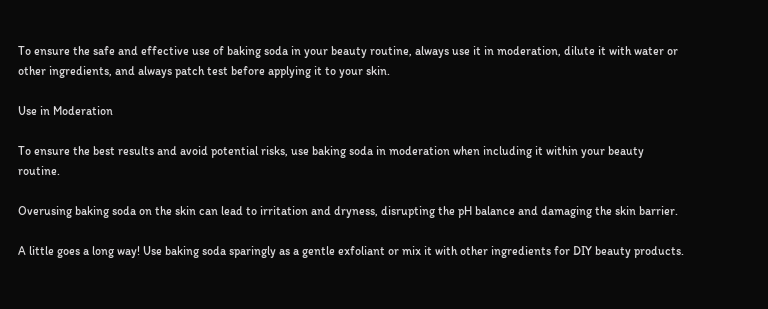To ensure the safe and effective use of baking soda in your beauty routine, always use it in moderation, dilute it with water or other ingredients, and always patch test before applying it to your skin.

Use in Moderation

To ensure the best results and avoid potential risks, use baking soda in moderation when including it within your beauty routine.

Overusing baking soda on the skin can lead to irritation and dryness, disrupting the pH balance and damaging the skin barrier.

A little goes a long way! Use baking soda sparingly as a gentle exfoliant or mix it with other ingredients for DIY beauty products.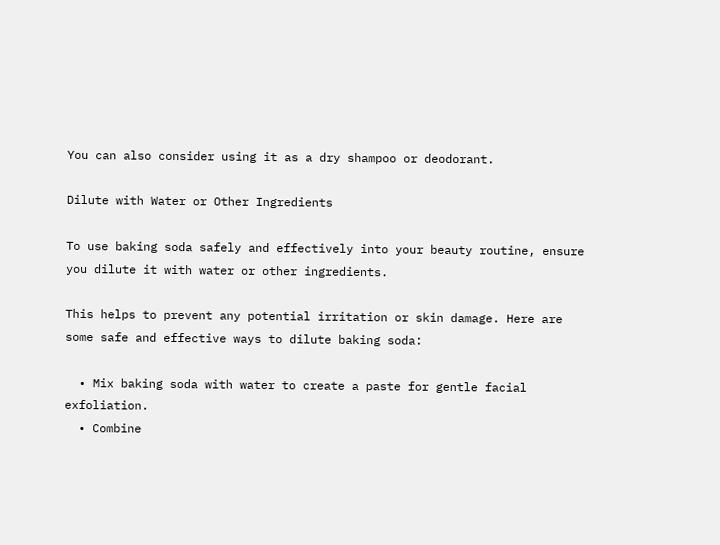You can also consider using it as a dry shampoo or deodorant.

Dilute with Water or Other Ingredients

To use baking soda safely and effectively into your beauty routine, ensure you dilute it with water or other ingredients.

This helps to prevent any potential irritation or skin damage. Here are some safe and effective ways to dilute baking soda:

  • Mix baking soda with water to create a paste for gentle facial exfoliation.
  • Combine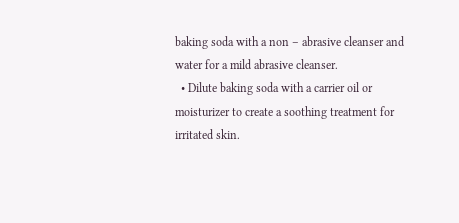baking soda with a non – abrasive cleanser and water for a mild abrasive cleanser.
  • Dilute baking soda with a carrier oil or moisturizer to create a soothing treatment for irritated skin.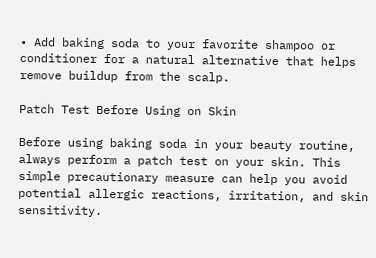• Add baking soda to your favorite shampoo or conditioner for a natural alternative that helps remove buildup from the scalp.

Patch Test Before Using on Skin

Before using baking soda in your beauty routine, always perform a patch test on your skin. This simple precautionary measure can help you avoid potential allergic reactions, irritation, and skin sensitivity.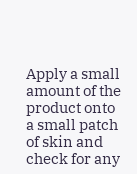Apply a small amount of the product onto a small patch of skin and check for any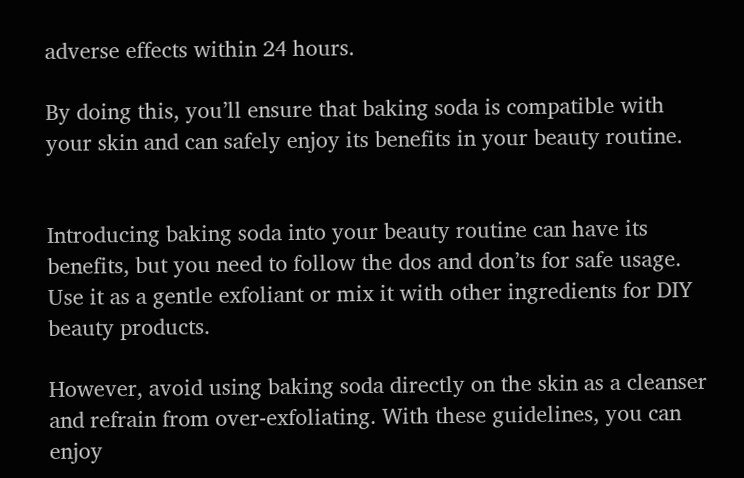adverse effects within 24 hours.

By doing this, you’ll ensure that baking soda is compatible with your skin and can safely enjoy its benefits in your beauty routine.


Introducing baking soda into your beauty routine can have its benefits, but you need to follow the dos and don’ts for safe usage. Use it as a gentle exfoliant or mix it with other ingredients for DIY beauty products.

However, avoid using baking soda directly on the skin as a cleanser and refrain from over-exfoliating. With these guidelines, you can enjoy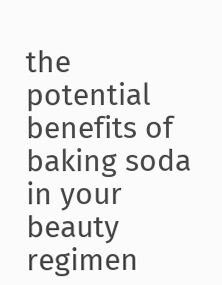the potential benefits of baking soda in your beauty regimen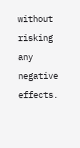without risking any negative effects.